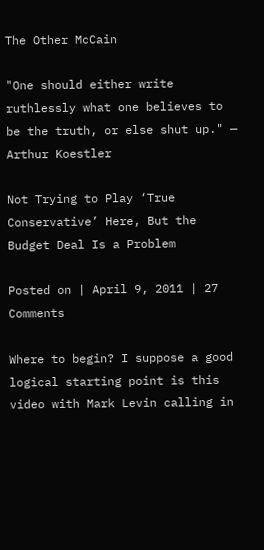The Other McCain

"One should either write ruthlessly what one believes to be the truth, or else shut up." — Arthur Koestler

Not Trying to Play ‘True Conservative’ Here, But the Budget Deal Is a Problem

Posted on | April 9, 2011 | 27 Comments

Where to begin? I suppose a good logical starting point is this video with Mark Levin calling in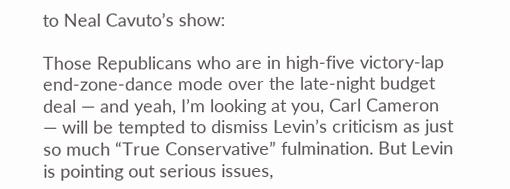to Neal Cavuto’s show:

Those Republicans who are in high-five victory-lap end-zone-dance mode over the late-night budget deal — and yeah, I’m looking at you, Carl Cameron — will be tempted to dismiss Levin’s criticism as just so much “True Conservative” fulmination. But Levin is pointing out serious issues,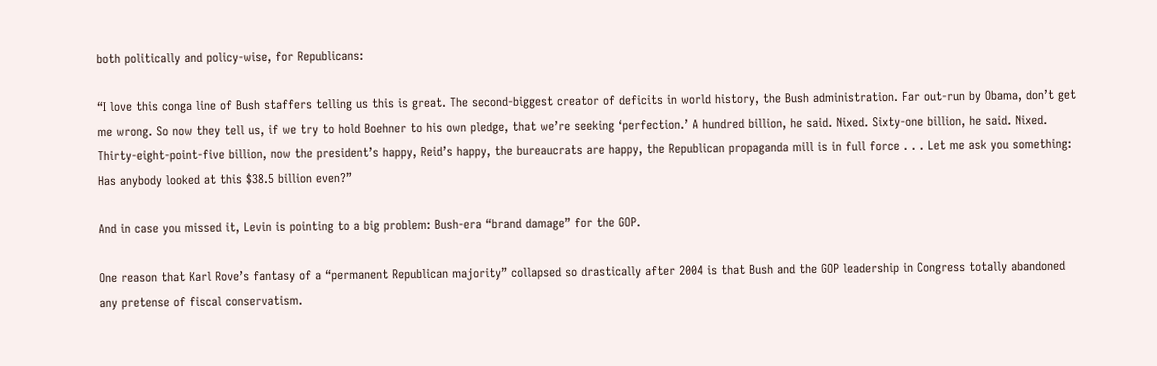both politically and policy-wise, for Republicans:

“I love this conga line of Bush staffers telling us this is great. The second-biggest creator of deficits in world history, the Bush administration. Far out-run by Obama, don’t get me wrong. So now they tell us, if we try to hold Boehner to his own pledge, that we’re seeking ‘perfection.’ A hundred billion, he said. Nixed. Sixty-one billion, he said. Nixed. Thirty-eight-point-five billion, now the president’s happy, Reid’s happy, the bureaucrats are happy, the Republican propaganda mill is in full force . . . Let me ask you something: Has anybody looked at this $38.5 billion even?”

And in case you missed it, Levin is pointing to a big problem: Bush-era “brand damage” for the GOP.

One reason that Karl Rove’s fantasy of a “permanent Republican majority” collapsed so drastically after 2004 is that Bush and the GOP leadership in Congress totally abandoned any pretense of fiscal conservatism.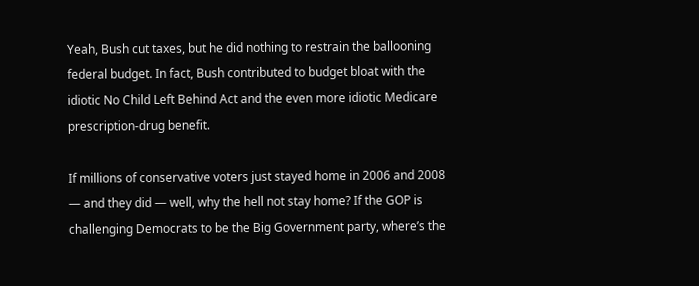Yeah, Bush cut taxes, but he did nothing to restrain the ballooning federal budget. In fact, Bush contributed to budget bloat with the idiotic No Child Left Behind Act and the even more idiotic Medicare prescription-drug benefit.

If millions of conservative voters just stayed home in 2006 and 2008 — and they did — well, why the hell not stay home? If the GOP is challenging Democrats to be the Big Government party, where’s the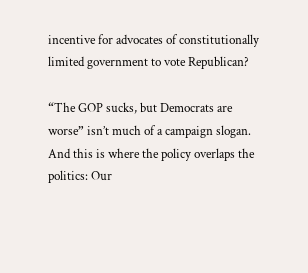incentive for advocates of constitutionally limited government to vote Republican?

“The GOP sucks, but Democrats are worse” isn’t much of a campaign slogan. And this is where the policy overlaps the politics: Our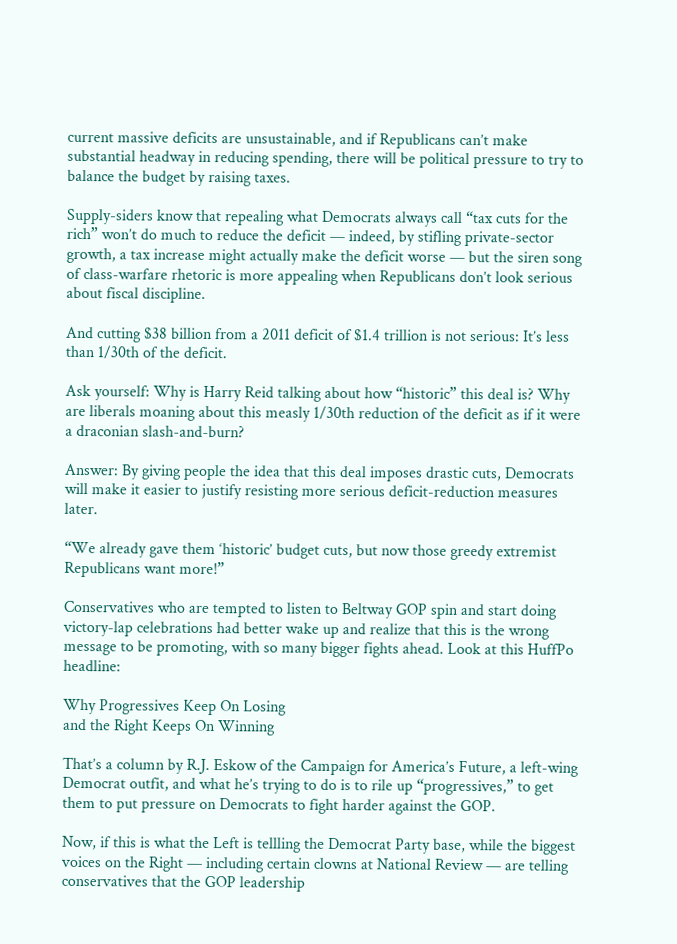current massive deficits are unsustainable, and if Republicans can’t make substantial headway in reducing spending, there will be political pressure to try to balance the budget by raising taxes.

Supply-siders know that repealing what Democrats always call “tax cuts for the rich” won’t do much to reduce the deficit — indeed, by stifling private-sector growth, a tax increase might actually make the deficit worse — but the siren song of class-warfare rhetoric is more appealing when Republicans don’t look serious about fiscal discipline.

And cutting $38 billion from a 2011 deficit of $1.4 trillion is not serious: It’s less than 1/30th of the deficit.

Ask yourself: Why is Harry Reid talking about how “historic” this deal is? Why are liberals moaning about this measly 1/30th reduction of the deficit as if it were a draconian slash-and-burn?

Answer: By giving people the idea that this deal imposes drastic cuts, Democrats will make it easier to justify resisting more serious deficit-reduction measures later.

“We already gave them ‘historic’ budget cuts, but now those greedy extremist Republicans want more!”

Conservatives who are tempted to listen to Beltway GOP spin and start doing victory-lap celebrations had better wake up and realize that this is the wrong message to be promoting, with so many bigger fights ahead. Look at this HuffPo headline:

Why Progressives Keep On Losing
and the Right Keeps On Winning

That’s a column by R.J. Eskow of the Campaign for America’s Future, a left-wing Democrat outfit, and what he’s trying to do is to rile up “progressives,” to get them to put pressure on Democrats to fight harder against the GOP.

Now, if this is what the Left is tellling the Democrat Party base, while the biggest voices on the Right — including certain clowns at National Review — are telling conservatives that the GOP leadership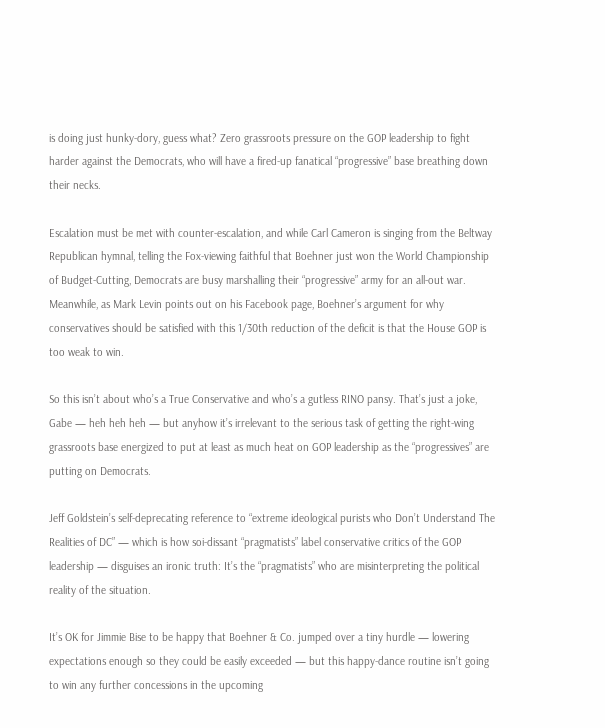is doing just hunky-dory, guess what? Zero grassroots pressure on the GOP leadership to fight harder against the Democrats, who will have a fired-up fanatical “progressive” base breathing down their necks.

Escalation must be met with counter-escalation, and while Carl Cameron is singing from the Beltway Republican hymnal, telling the Fox-viewing faithful that Boehner just won the World Championship of Budget-Cutting, Democrats are busy marshalling their “progressive” army for an all-out war. Meanwhile, as Mark Levin points out on his Facebook page, Boehner’s argument for why conservatives should be satisfied with this 1/30th reduction of the deficit is that the House GOP is too weak to win.

So this isn’t about who’s a True Conservative and who’s a gutless RINO pansy. That’s just a joke, Gabe — heh heh heh — but anyhow it’s irrelevant to the serious task of getting the right-wing grassroots base energized to put at least as much heat on GOP leadership as the “progressives” are putting on Democrats.

Jeff Goldstein’s self-deprecating reference to “extreme ideological purists who Don’t Understand The Realities of DC” — which is how soi-dissant “pragmatists” label conservative critics of the GOP leadership — disguises an ironic truth: It’s the “pragmatists” who are misinterpreting the political reality of the situation.

It’s OK for Jimmie Bise to be happy that Boehner & Co. jumped over a tiny hurdle — lowering expectations enough so they could be easily exceeded — but this happy-dance routine isn’t going to win any further concessions in the upcoming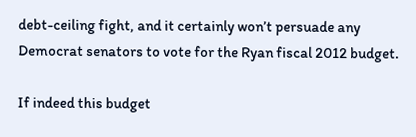debt-ceiling fight, and it certainly won’t persuade any Democrat senators to vote for the Ryan fiscal 2012 budget.

If indeed this budget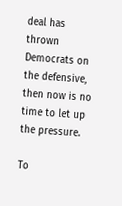deal has thrown Democrats on the defensive, then now is no time to let up the pressure.

To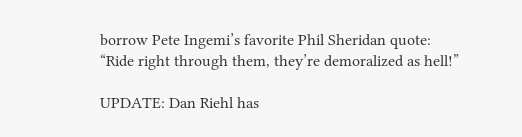borrow Pete Ingemi’s favorite Phil Sheridan quote: “Ride right through them, they’re demoralized as hell!”

UPDATE: Dan Riehl has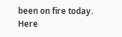been on fire today. Here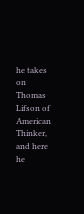he takes on Thomas Lifson of American Thinker, and here he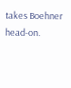takes Boehner head-on.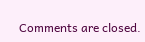Comments are closed.